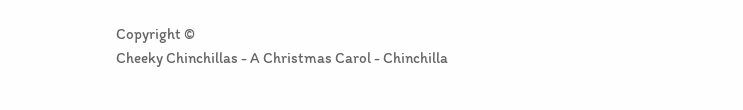Copyright ©
Cheeky Chinchillas - A Christmas Carol - Chinchilla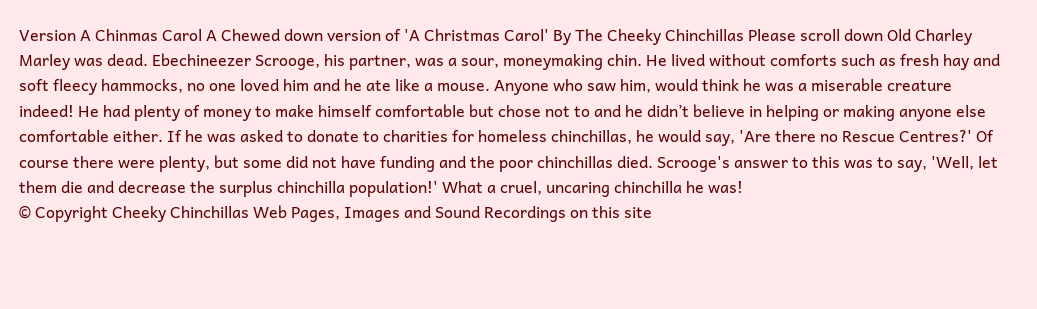Version A Chinmas Carol A Chewed down version of 'A Christmas Carol' By The Cheeky Chinchillas Please scroll down Old Charley Marley was dead. Ebechineezer Scrooge, his partner, was a sour, moneymaking chin. He lived without comforts such as fresh hay and soft fleecy hammocks, no one loved him and he ate like a mouse. Anyone who saw him, would think he was a miserable creature indeed! He had plenty of money to make himself comfortable but chose not to and he didn’t believe in helping or making anyone else comfortable either. If he was asked to donate to charities for homeless chinchillas, he would say, 'Are there no Rescue Centres?' Of course there were plenty, but some did not have funding and the poor chinchillas died. Scrooge's answer to this was to say, 'Well, let them die and decrease the surplus chinchilla population!' What a cruel, uncaring chinchilla he was!
© Copyright Cheeky Chinchillas Web Pages, Images and Sound Recordings on this site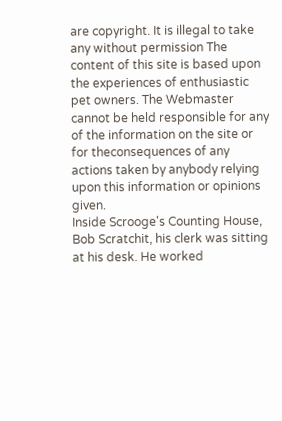are copyright. It is illegal to take any without permission The content of this site is based upon the experiences of enthusiastic pet owners. The Webmaster cannot be held responsible for any of the information on the site or for theconsequences of any actions taken by anybody relying upon this information or opinions given.
Inside Scrooge's Counting House, Bob Scratchit, his clerk was sitting at his desk. He worked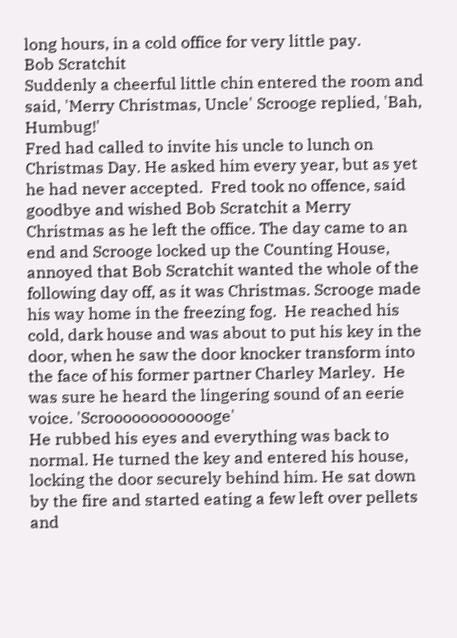long hours, in a cold office for very little pay.
Bob Scratchit
Suddenly a cheerful little chin entered the room and said, 'Merry Christmas, Uncle' Scrooge replied, 'Bah, Humbug!'
Fred had called to invite his uncle to lunch on Christmas Day. He asked him every year, but as yet he had never accepted.  Fred took no offence, said goodbye and wished Bob Scratchit a Merry Christmas as he left the office. The day came to an end and Scrooge locked up the Counting House, annoyed that Bob Scratchit wanted the whole of the following day off, as it was Christmas. Scrooge made his way home in the freezing fog.  He reached his cold, dark house and was about to put his key in the door, when he saw the door knocker transform into the face of his former partner Charley Marley.  He was sure he heard the lingering sound of an eerie voice. 'Scrooooooooooooge'
He rubbed his eyes and everything was back to normal. He turned the key and entered his house, locking the door securely behind him. He sat down by the fire and started eating a few left over pellets and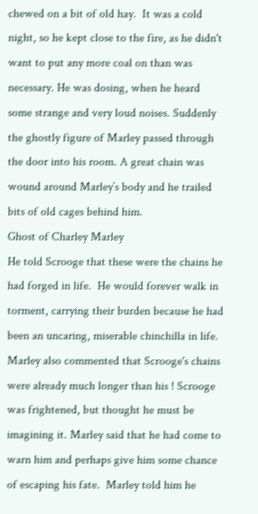chewed on a bit of old hay.  It was a cold night, so he kept close to the fire, as he didn't want to put any more coal on than was necessary. He was dosing, when he heard some strange and very loud noises. Suddenly the ghostly figure of Marley passed through the door into his room. A great chain was wound around Marley’s body and he trailed bits of old cages behind him.
Ghost of Charley Marley
He told Scrooge that these were the chains he had forged in life.  He would forever walk in torment, carrying their burden because he had been an uncaring, miserable chinchilla in life. Marley also commented that Scrooge's chains were already much longer than his ! Scrooge was frightened, but thought he must be imagining it. Marley said that he had come to warn him and perhaps give him some chance of escaping his fate.  Marley told him he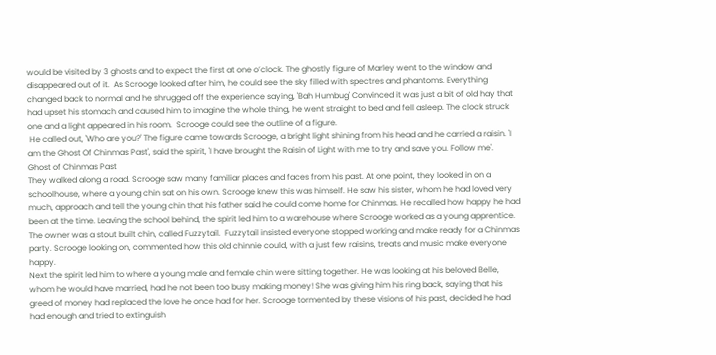would be visited by 3 ghosts and to expect the first at one o’clock. The ghostly figure of Marley went to the window and disappeared out of it.  As Scrooge looked after him, he could see the sky filled with spectres and phantoms. Everything changed back to normal and he shrugged off the experience saying, 'Bah Humbug' Convinced it was just a bit of old hay that had upset his stomach and caused him to imagine the whole thing, he went straight to bed and fell asleep. The clock struck one and a light appeared in his room.  Scrooge could see the outline of a figure.
 He called out, 'Who are you?' The figure came towards Scrooge, a bright light shining from his head and he carried a raisin. 'I am the Ghost Of Chinmas Past', said the spirit, 'I have brought the Raisin of Light with me to try and save you. Follow me'.
Ghost of Chinmas Past
They walked along a road. Scrooge saw many familiar places and faces from his past. At one point, they looked in on a schoolhouse, where a young chin sat on his own. Scrooge knew this was himself. He saw his sister, whom he had loved very much, approach and tell the young chin that his father said he could come home for Chinmas. He recalled how happy he had been at the time. Leaving the school behind, the spirit led him to a warehouse where Scrooge worked as a young apprentice.  The owner was a stout built chin, called Fuzzytail.  Fuzzytail insisted everyone stopped working and make ready for a Chinmas party. Scrooge looking on, commented how this old chinnie could, with a just few raisins, treats and music make everyone happy.
Next the spirit led him to where a young male and female chin were sitting together. He was looking at his beloved Belle, whom he would have married, had he not been too busy making money! She was giving him his ring back, saying that his greed of money had replaced the love he once had for her. Scrooge tormented by these visions of his past, decided he had had enough and tried to extinguish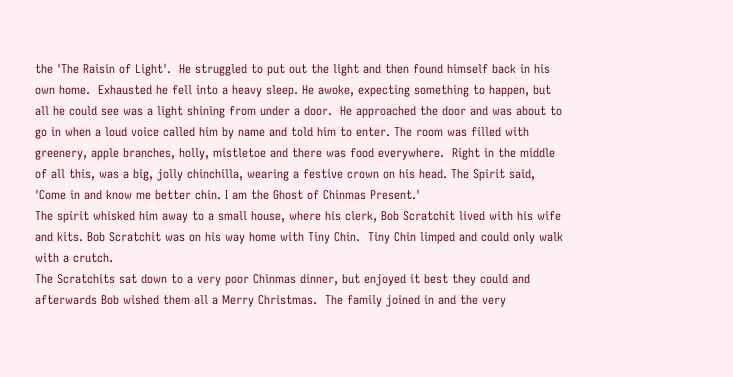the 'The Raisin of Light'.  He struggled to put out the light and then found himself back in his own home.  Exhausted he fell into a heavy sleep. He awoke, expecting something to happen, but all he could see was a light shining from under a door.  He approached the door and was about to go in when a loud voice called him by name and told him to enter. The room was filled with greenery, apple branches, holly, mistletoe and there was food everywhere.  Right in the middle of all this, was a big, jolly chinchilla, wearing a festive crown on his head. The Spirit said, 'Come in and know me better chin. I am the Ghost of Chinmas Present.'
The spirit whisked him away to a small house, where his clerk, Bob Scratchit lived with his wife and kits. Bob Scratchit was on his way home with Tiny Chin.  Tiny Chin limped and could only walk with a crutch.
The Scratchits sat down to a very poor Chinmas dinner, but enjoyed it best they could and afterwards Bob wished them all a Merry Christmas.  The family joined in and the very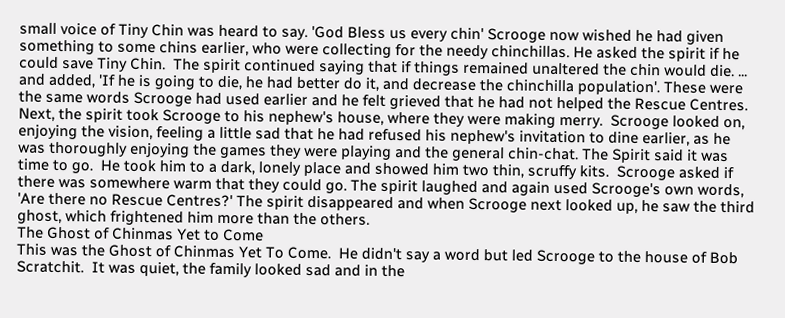small voice of Tiny Chin was heard to say. 'God Bless us every chin' Scrooge now wished he had given something to some chins earlier, who were collecting for the needy chinchillas. He asked the spirit if he could save Tiny Chin.  The spirit continued saying that if things remained unaltered the chin would die. ... and added, 'If he is going to die, he had better do it, and decrease the chinchilla population'. These were the same words Scrooge had used earlier and he felt grieved that he had not helped the Rescue Centres. Next, the spirit took Scrooge to his nephew's house, where they were making merry.  Scrooge looked on, enjoying the vision, feeling a little sad that he had refused his nephew's invitation to dine earlier, as he was thoroughly enjoying the games they were playing and the general chin-chat. The Spirit said it was time to go.  He took him to a dark, lonely place and showed him two thin, scruffy kits.  Scrooge asked if there was somewhere warm that they could go. The spirit laughed and again used Scrooge's own words, 'Are there no Rescue Centres?' The spirit disappeared and when Scrooge next looked up, he saw the third ghost, which frightened him more than the others.
The Ghost of Chinmas Yet to Come
This was the Ghost of Chinmas Yet To Come.  He didn't say a word but led Scrooge to the house of Bob Scratchit.  It was quiet, the family looked sad and in the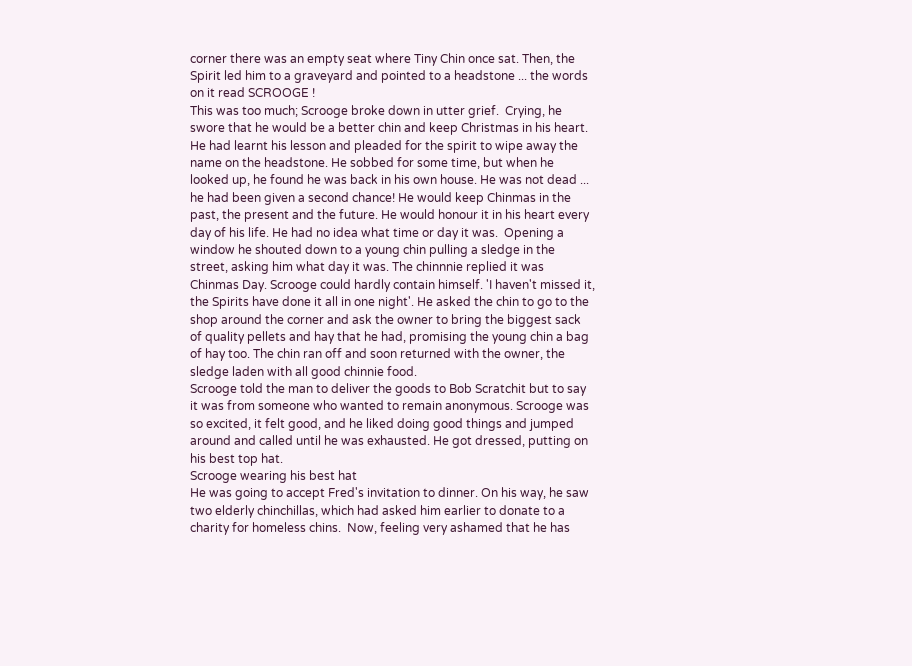corner there was an empty seat where Tiny Chin once sat. Then, the Spirit led him to a graveyard and pointed to a headstone ... the words on it read SCROOGE !
This was too much; Scrooge broke down in utter grief.  Crying, he swore that he would be a better chin and keep Christmas in his heart.  He had learnt his lesson and pleaded for the spirit to wipe away the name on the headstone. He sobbed for some time, but when he looked up, he found he was back in his own house. He was not dead ... he had been given a second chance! He would keep Chinmas in the past, the present and the future. He would honour it in his heart every day of his life. He had no idea what time or day it was.  Opening a window he shouted down to a young chin pulling a sledge in the street, asking him what day it was. The chinnnie replied it was Chinmas Day. Scrooge could hardly contain himself. 'I haven't missed it, the Spirits have done it all in one night'. He asked the chin to go to the shop around the corner and ask the owner to bring the biggest sack of quality pellets and hay that he had, promising the young chin a bag of hay too. The chin ran off and soon returned with the owner, the sledge laden with all good chinnie food.
Scrooge told the man to deliver the goods to Bob Scratchit but to say it was from someone who wanted to remain anonymous. Scrooge was so excited, it felt good, and he liked doing good things and jumped around and called until he was exhausted. He got dressed, putting on his best top hat.
Scrooge wearing his best hat
He was going to accept Fred's invitation to dinner. On his way, he saw two elderly chinchillas, which had asked him earlier to donate to a charity for homeless chins.  Now, feeling very ashamed that he has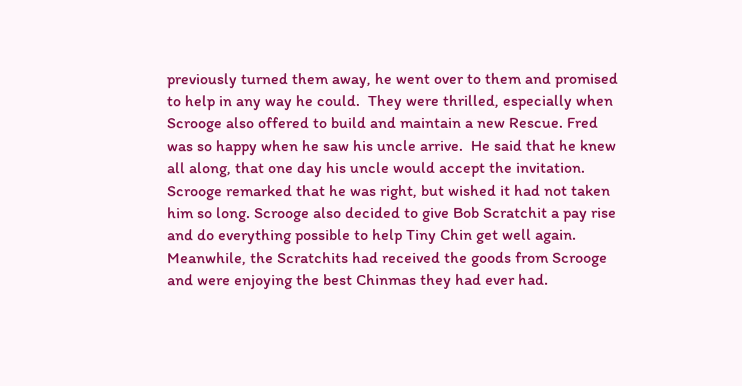previously turned them away, he went over to them and promised to help in any way he could.  They were thrilled, especially when Scrooge also offered to build and maintain a new Rescue. Fred was so happy when he saw his uncle arrive.  He said that he knew all along, that one day his uncle would accept the invitation. Scrooge remarked that he was right, but wished it had not taken him so long. Scrooge also decided to give Bob Scratchit a pay rise and do everything possible to help Tiny Chin get well again. Meanwhile, the Scratchits had received the goods from Scrooge and were enjoying the best Chinmas they had ever had.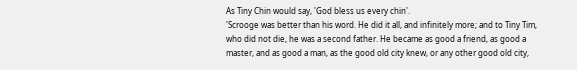As Tiny Chin would say, 'God bless us every chin'.
'Scrooge was better than his word. He did it all, and infinitely more; and to Tiny Tim, who did not die, he was a second father. He became as good a friend, as good a master, and as good a man, as the good old city knew, or any other good old city,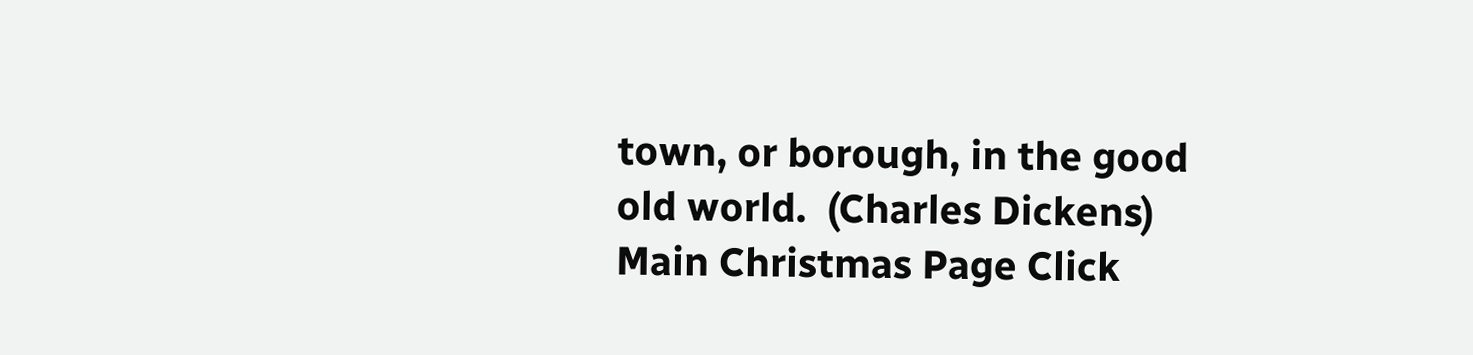town, or borough, in the good old world.  (Charles Dickens)
Main Christmas Page Click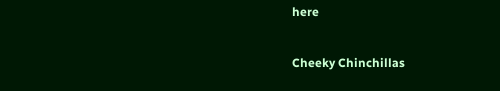here

Cheeky Chinchillas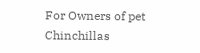For Owners of pet Chinchillas